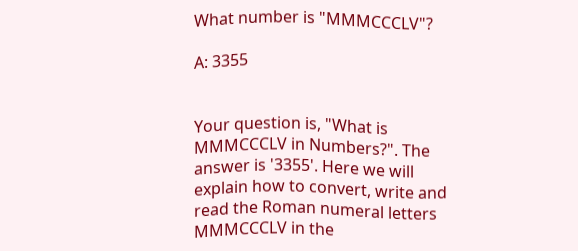What number is "MMMCCCLV"?

A: 3355


Your question is, "What is MMMCCCLV in Numbers?". The answer is '3355'. Here we will explain how to convert, write and read the Roman numeral letters MMMCCCLV in the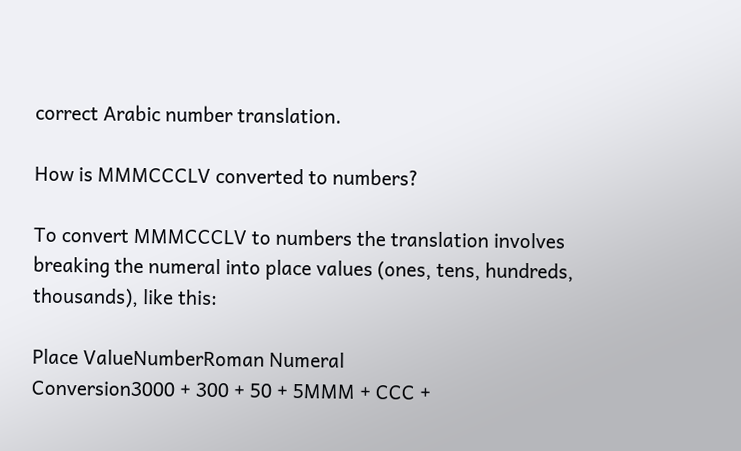correct Arabic number translation.

How is MMMCCCLV converted to numbers?

To convert MMMCCCLV to numbers the translation involves breaking the numeral into place values (ones, tens, hundreds, thousands), like this:

Place ValueNumberRoman Numeral
Conversion3000 + 300 + 50 + 5MMM + CCC +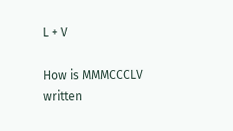L + V

How is MMMCCCLV written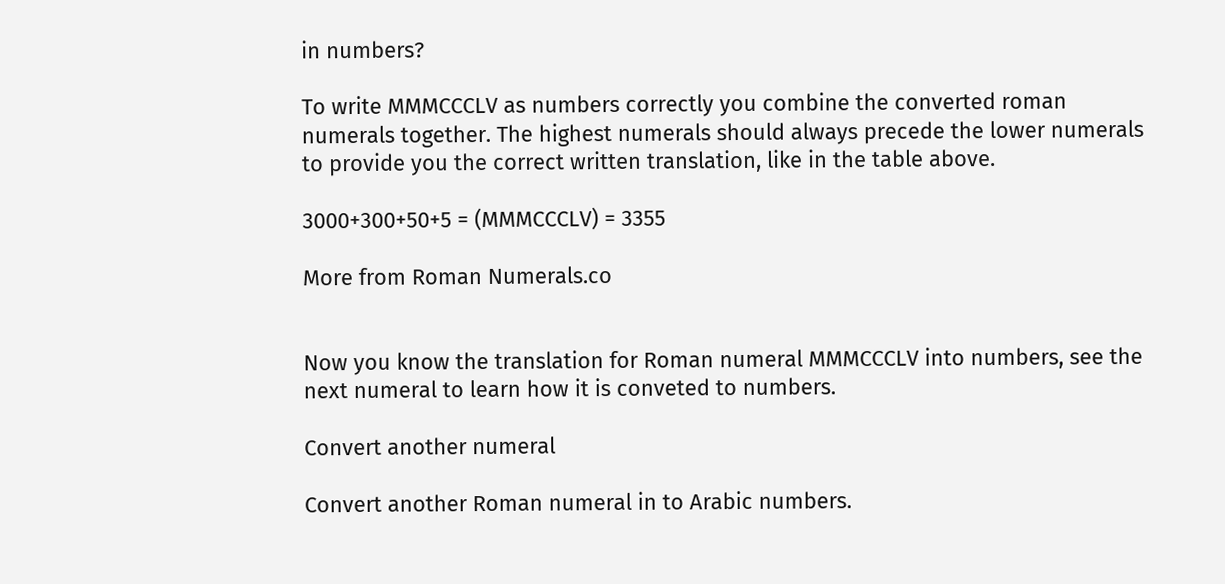in numbers?

To write MMMCCCLV as numbers correctly you combine the converted roman numerals together. The highest numerals should always precede the lower numerals to provide you the correct written translation, like in the table above.

3000+300+50+5 = (MMMCCCLV) = 3355

More from Roman Numerals.co


Now you know the translation for Roman numeral MMMCCCLV into numbers, see the next numeral to learn how it is conveted to numbers.

Convert another numeral

Convert another Roman numeral in to Arabic numbers.